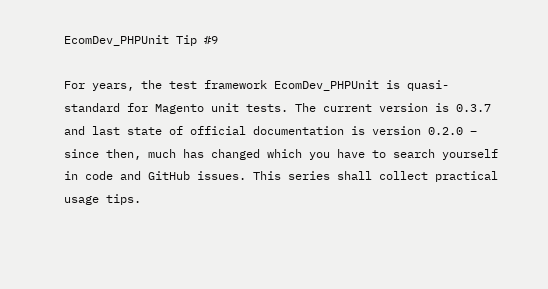EcomDev_PHPUnit Tip #9

For years, the test framework EcomDev_PHPUnit is quasi-standard for Magento unit tests. The current version is 0.3.7 and last state of official documentation is version 0.2.0 – since then, much has changed which you have to search yourself in code and GitHub issues. This series shall collect practical usage tips.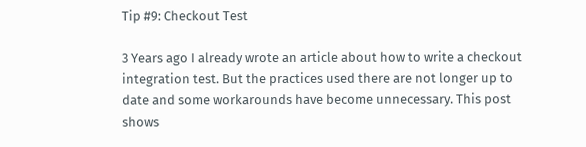Tip #9: Checkout Test

3 Years ago I already wrote an article about how to write a checkout integration test. But the practices used there are not longer up to date and some workarounds have become unnecessary. This post shows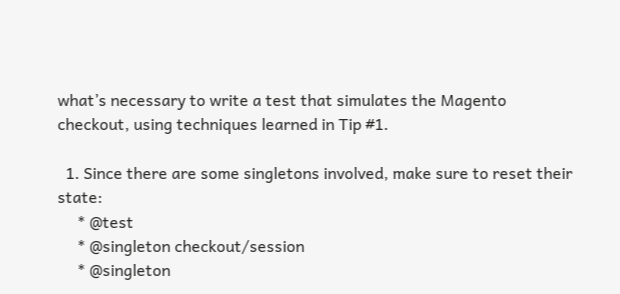what’s necessary to write a test that simulates the Magento checkout, using techniques learned in Tip #1.

  1. Since there are some singletons involved, make sure to reset their state:
     * @test
     * @singleton checkout/session
     * @singleton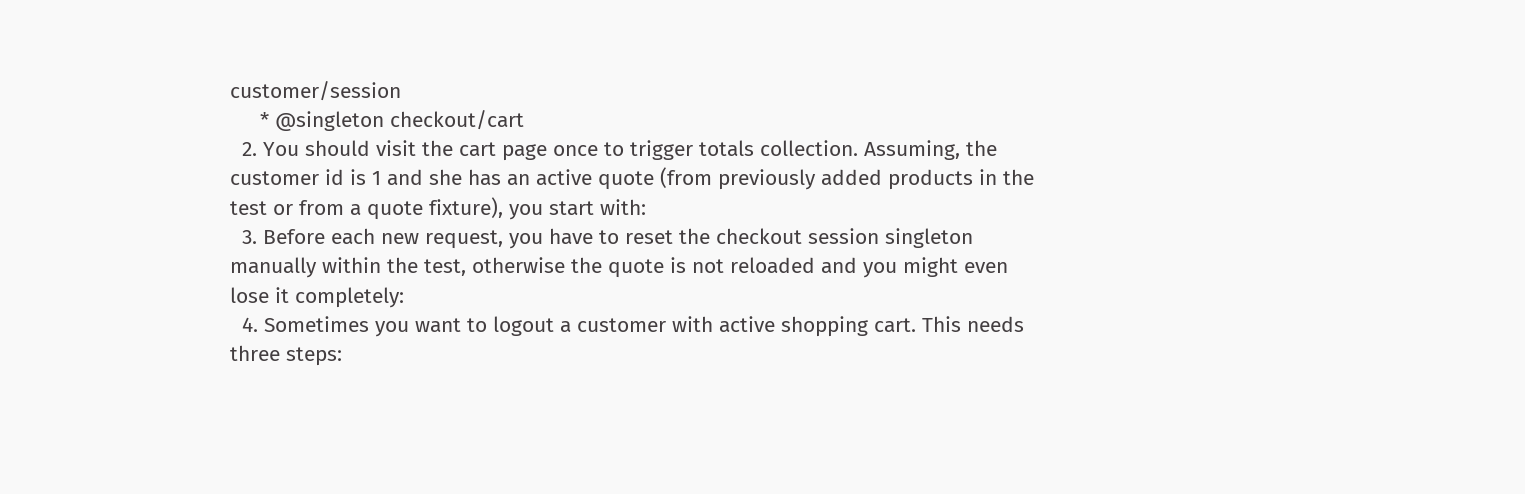customer/session
     * @singleton checkout/cart
  2. You should visit the cart page once to trigger totals collection. Assuming, the customer id is 1 and she has an active quote (from previously added products in the test or from a quote fixture), you start with:
  3. Before each new request, you have to reset the checkout session singleton manually within the test, otherwise the quote is not reloaded and you might even lose it completely:
  4. Sometimes you want to logout a customer with active shopping cart. This needs three steps: